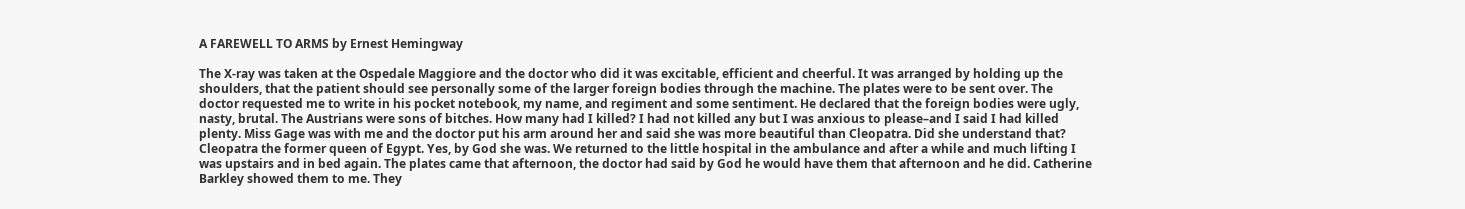A FAREWELL TO ARMS by Ernest Hemingway

The X-ray was taken at the Ospedale Maggiore and the doctor who did it was excitable, efficient and cheerful. It was arranged by holding up the shoulders, that the patient should see personally some of the larger foreign bodies through the machine. The plates were to be sent over. The doctor requested me to write in his pocket notebook, my name, and regiment and some sentiment. He declared that the foreign bodies were ugly, nasty, brutal. The Austrians were sons of bitches. How many had I killed? I had not killed any but I was anxious to please–and I said I had killed plenty. Miss Gage was with me and the doctor put his arm around her and said she was more beautiful than Cleopatra. Did she understand that? Cleopatra the former queen of Egypt. Yes, by God she was. We returned to the little hospital in the ambulance and after a while and much lifting I was upstairs and in bed again. The plates came that afternoon, the doctor had said by God he would have them that afternoon and he did. Catherine Barkley showed them to me. They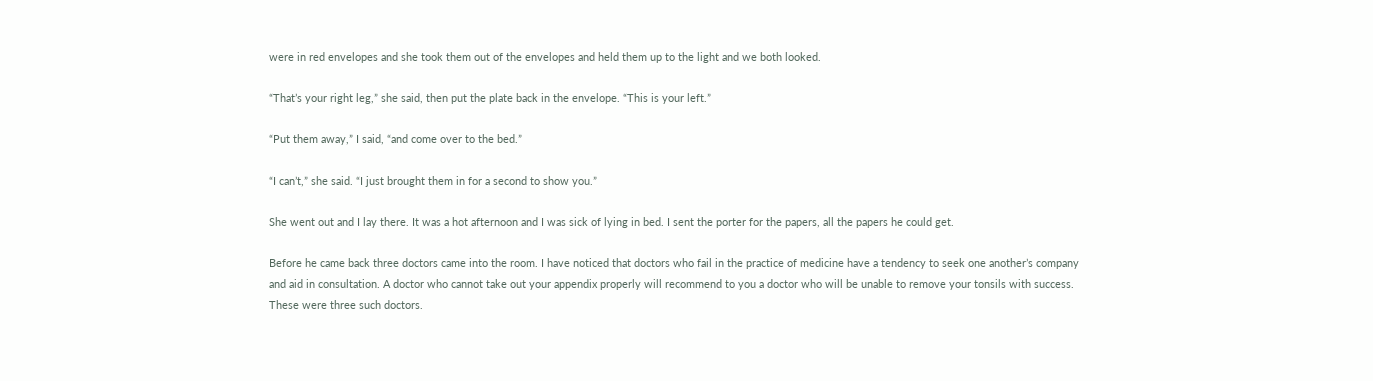were in red envelopes and she took them out of the envelopes and held them up to the light and we both looked.

“That’s your right leg,” she said, then put the plate back in the envelope. “This is your left.”

“Put them away,” I said, “and come over to the bed.”

“I can’t,” she said. “I just brought them in for a second to show you.”

She went out and I lay there. It was a hot afternoon and I was sick of lying in bed. I sent the porter for the papers, all the papers he could get.

Before he came back three doctors came into the room. I have noticed that doctors who fail in the practice of medicine have a tendency to seek one another’s company and aid in consultation. A doctor who cannot take out your appendix properly will recommend to you a doctor who will be unable to remove your tonsils with success. These were three such doctors.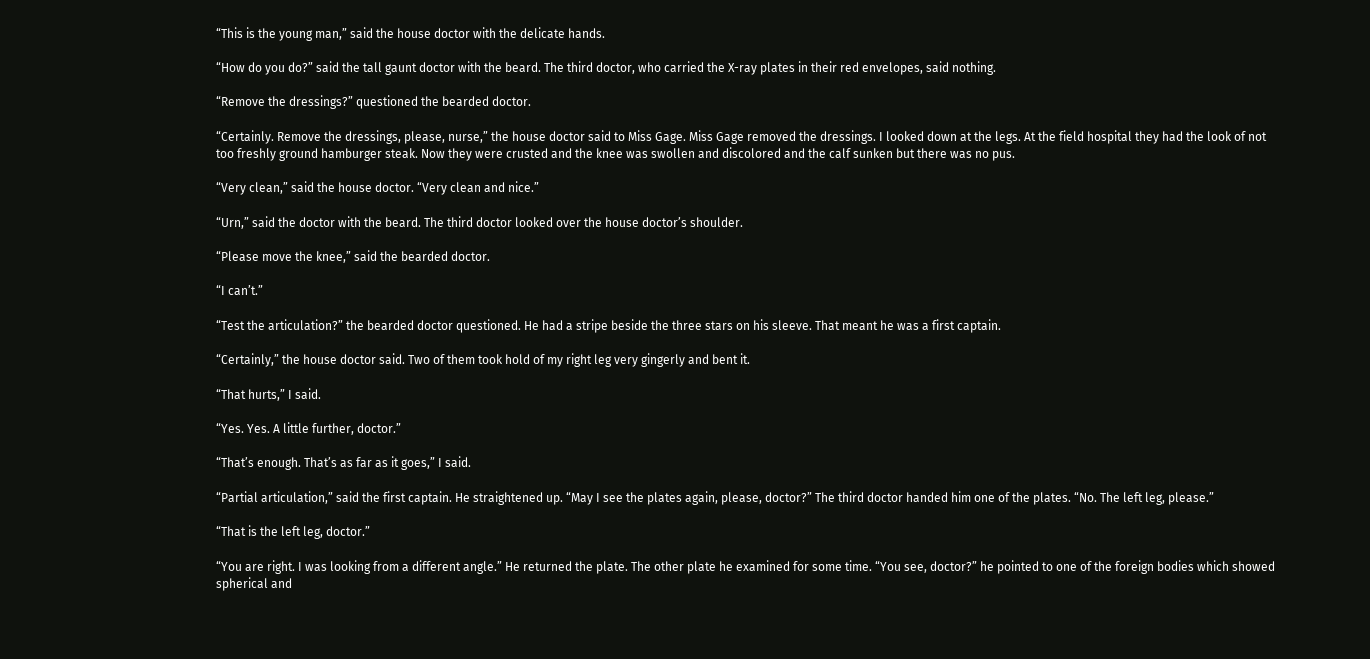“This is the young man,” said the house doctor with the delicate hands.

“How do you do?” said the tall gaunt doctor with the beard. The third doctor, who carried the X-ray plates in their red envelopes, said nothing.

“Remove the dressings?” questioned the bearded doctor.

“Certainly. Remove the dressings, please, nurse,” the house doctor said to Miss Gage. Miss Gage removed the dressings. I looked down at the legs. At the field hospital they had the look of not too freshly ground hamburger steak. Now they were crusted and the knee was swollen and discolored and the calf sunken but there was no pus.

“Very clean,” said the house doctor. “Very clean and nice.”

“Urn,” said the doctor with the beard. The third doctor looked over the house doctor’s shoulder.

“Please move the knee,” said the bearded doctor.

“I can’t.”

“Test the articulation?” the bearded doctor questioned. He had a stripe beside the three stars on his sleeve. That meant he was a first captain.

“Certainly,” the house doctor said. Two of them took hold of my right leg very gingerly and bent it.

“That hurts,” I said.

“Yes. Yes. A little further, doctor.”

“That’s enough. That’s as far as it goes,” I said.

“Partial articulation,” said the first captain. He straightened up. “May I see the plates again, please, doctor?” The third doctor handed him one of the plates. “No. The left leg, please.”

“That is the left leg, doctor.”

“You are right. I was looking from a different angle.” He returned the plate. The other plate he examined for some time. “You see, doctor?” he pointed to one of the foreign bodies which showed spherical and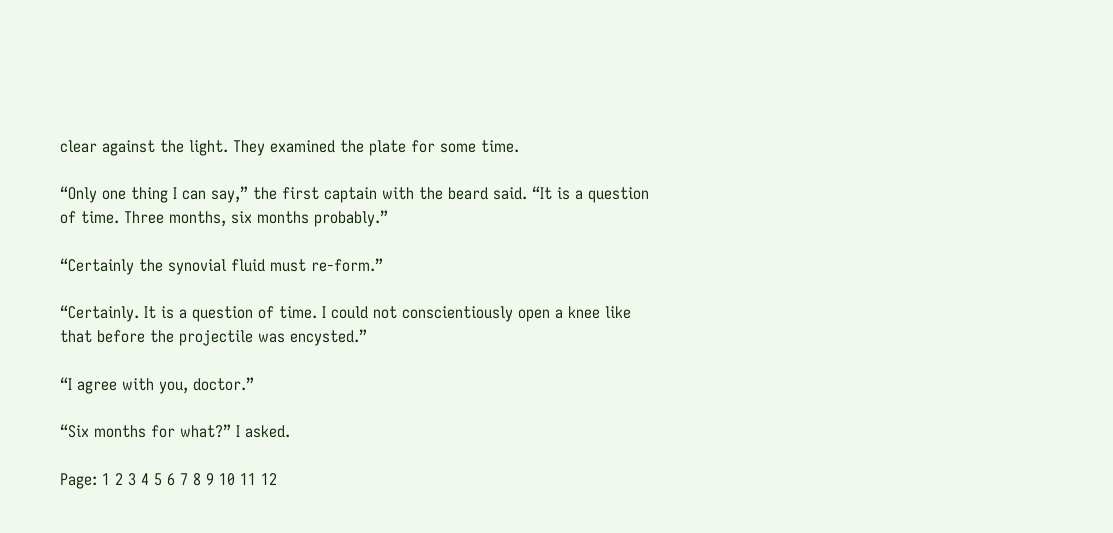clear against the light. They examined the plate for some time.

“Only one thing I can say,” the first captain with the beard said. “It is a question of time. Three months, six months probably.”

“Certainly the synovial fluid must re-form.”

“Certainly. It is a question of time. I could not conscientiously open a knee like that before the projectile was encysted.”

“I agree with you, doctor.”

“Six months for what?” I asked.

Page: 1 2 3 4 5 6 7 8 9 10 11 12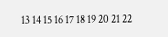13 14 15 16 17 18 19 20 21 22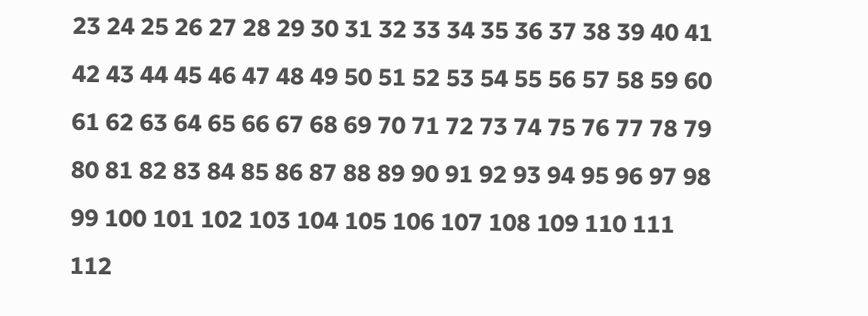23 24 25 26 27 28 29 30 31 32 33 34 35 36 37 38 39 40 41 42 43 44 45 46 47 48 49 50 51 52 53 54 55 56 57 58 59 60 61 62 63 64 65 66 67 68 69 70 71 72 73 74 75 76 77 78 79 80 81 82 83 84 85 86 87 88 89 90 91 92 93 94 95 96 97 98 99 100 101 102 103 104 105 106 107 108 109 110 111 112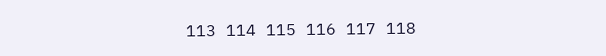113 114 115 116 117 118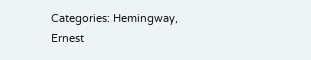Categories: Hemingway, Ernest